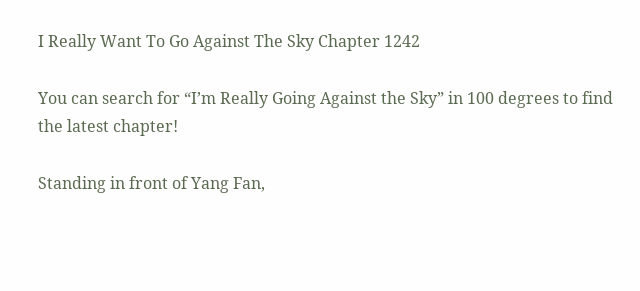I Really Want To Go Against The Sky Chapter 1242

You can search for “I’m Really Going Against the Sky” in 100 degrees to find the latest chapter!

Standing in front of Yang Fan,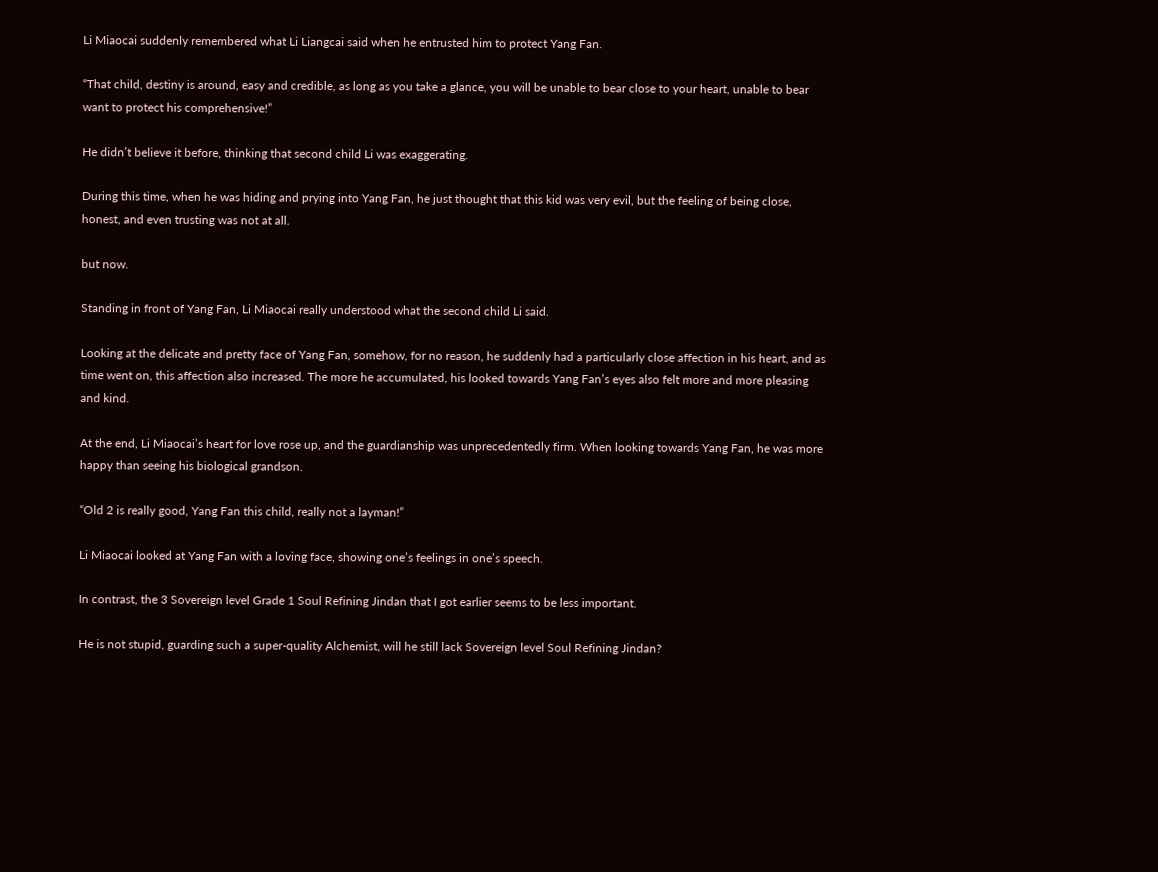Li Miaocai suddenly remembered what Li Liangcai said when he entrusted him to protect Yang Fan.

“That child, destiny is around, easy and credible, as long as you take a glance, you will be unable to bear close to your heart, unable to bear want to protect his comprehensive!”

He didn’t believe it before, thinking that second child Li was exaggerating.

During this time, when he was hiding and prying into Yang Fan, he just thought that this kid was very evil, but the feeling of being close, honest, and even trusting was not at all.

but now.

Standing in front of Yang Fan, Li Miaocai really understood what the second child Li said.

Looking at the delicate and pretty face of Yang Fan, somehow, for no reason, he suddenly had a particularly close affection in his heart, and as time went on, this affection also increased. The more he accumulated, his looked towards Yang Fan’s eyes also felt more and more pleasing and kind.

At the end, Li Miaocai’s heart for love rose up, and the guardianship was unprecedentedly firm. When looking towards Yang Fan, he was more happy than seeing his biological grandson.

“Old 2 is really good, Yang Fan this child, really not a layman!”

Li Miaocai looked at Yang Fan with a loving face, showing one’s feelings in one’s speech.

In contrast, the 3 Sovereign level Grade 1 Soul Refining Jindan that I got earlier seems to be less important.

He is not stupid, guarding such a super-quality Alchemist, will he still lack Sovereign level Soul Refining Jindan?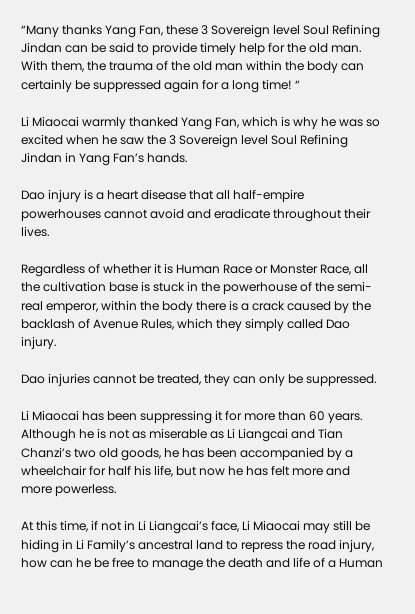“Many thanks Yang Fan, these 3 Sovereign level Soul Refining Jindan can be said to provide timely help for the old man. With them, the trauma of the old man within the body can certainly be suppressed again for a long time! “

Li Miaocai warmly thanked Yang Fan, which is why he was so excited when he saw the 3 Sovereign level Soul Refining Jindan in Yang Fan’s hands.

Dao injury is a heart disease that all half-empire powerhouses cannot avoid and eradicate throughout their lives.

Regardless of whether it is Human Race or Monster Race, all the cultivation base is stuck in the powerhouse of the semi-real emperor, within the body there is a crack caused by the backlash of Avenue Rules, which they simply called Dao injury.

Dao injuries cannot be treated, they can only be suppressed.

Li Miaocai has been suppressing it for more than 60 years. Although he is not as miserable as Li Liangcai and Tian Chanzi’s two old goods, he has been accompanied by a wheelchair for half his life, but now he has felt more and more powerless.

At this time, if not in Li Liangcai’s face, Li Miaocai may still be hiding in Li Family’s ancestral land to repress the road injury, how can he be free to manage the death and life of a Human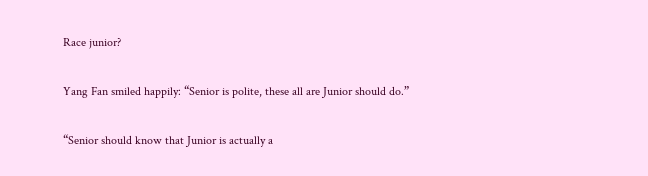Race junior?

Yang Fan smiled happily: “Senior is polite, these all are Junior should do.”

“Senior should know that Junior is actually a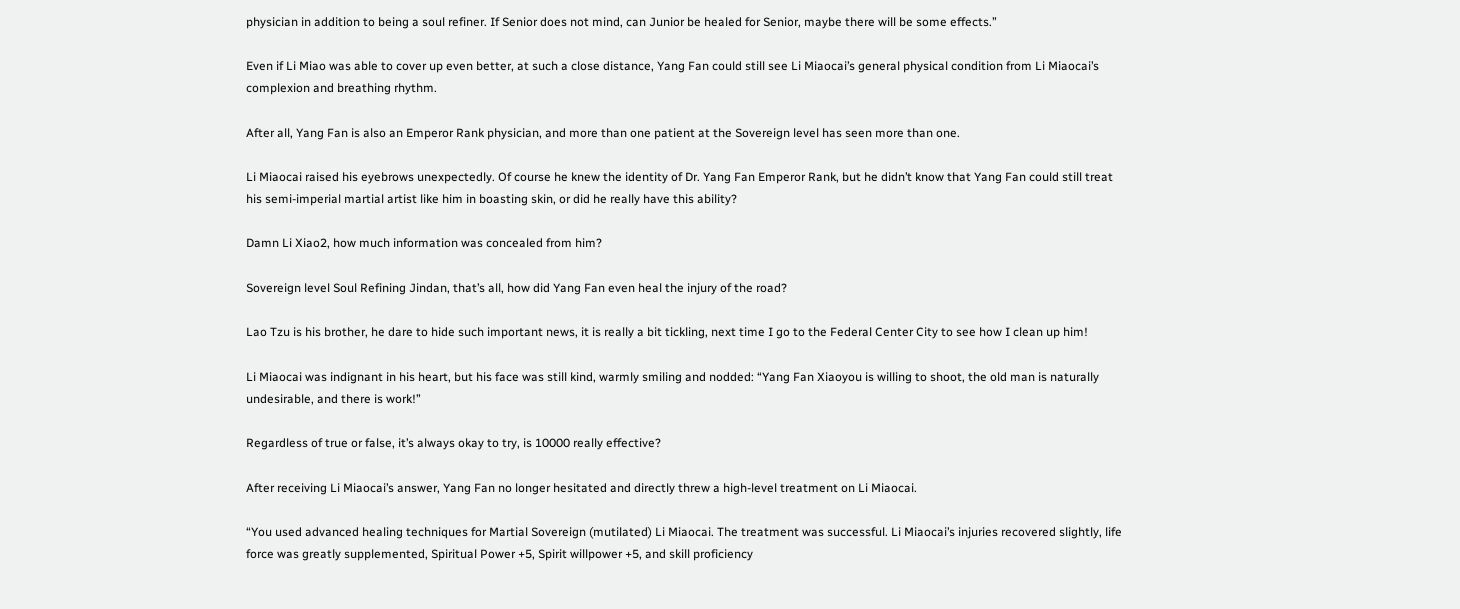physician in addition to being a soul refiner. If Senior does not mind, can Junior be healed for Senior, maybe there will be some effects.”

Even if Li Miao was able to cover up even better, at such a close distance, Yang Fan could still see Li Miaocai’s general physical condition from Li Miaocai’s complexion and breathing rhythm.

After all, Yang Fan is also an Emperor Rank physician, and more than one patient at the Sovereign level has seen more than one.

Li Miaocai raised his eyebrows unexpectedly. Of course he knew the identity of Dr. Yang Fan Emperor Rank, but he didn’t know that Yang Fan could still treat his semi-imperial martial artist like him in boasting skin, or did he really have this ability?

Damn Li Xiao2, how much information was concealed from him?

Sovereign level Soul Refining Jindan, that’s all, how did Yang Fan even heal the injury of the road?

Lao Tzu is his brother, he dare to hide such important news, it is really a bit tickling, next time I go to the Federal Center City to see how I clean up him!

Li Miaocai was indignant in his heart, but his face was still kind, warmly smiling and nodded: “Yang Fan Xiaoyou is willing to shoot, the old man is naturally undesirable, and there is work!”

Regardless of true or false, it’s always okay to try, is 10000 really effective?

After receiving Li Miaocai’s answer, Yang Fan no longer hesitated and directly threw a high-level treatment on Li Miaocai.

“You used advanced healing techniques for Martial Sovereign (mutilated) Li Miaocai. The treatment was successful. Li Miaocai’s injuries recovered slightly, life force was greatly supplemented, Spiritual Power +5, Spirit willpower +5, and skill proficiency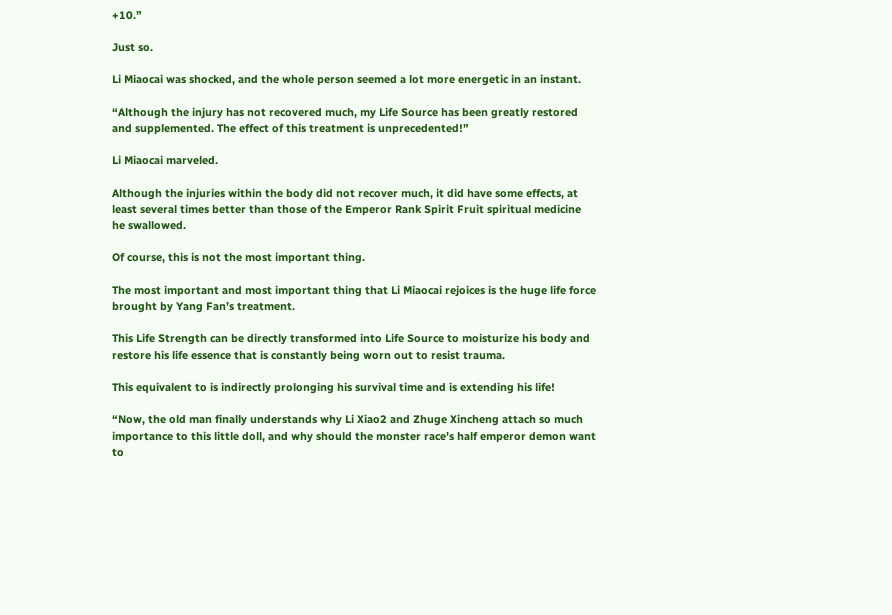+10.”

Just so.

Li Miaocai was shocked, and the whole person seemed a lot more energetic in an instant.

“Although the injury has not recovered much, my Life Source has been greatly restored and supplemented. The effect of this treatment is unprecedented!”

Li Miaocai marveled.

Although the injuries within the body did not recover much, it did have some effects, at least several times better than those of the Emperor Rank Spirit Fruit spiritual medicine he swallowed.

Of course, this is not the most important thing.

The most important and most important thing that Li Miaocai rejoices is the huge life force brought by Yang Fan’s treatment.

This Life Strength can be directly transformed into Life Source to moisturize his body and restore his life essence that is constantly being worn out to resist trauma.

This equivalent to is indirectly prolonging his survival time and is extending his life!

“Now, the old man finally understands why Li Xiao2 and Zhuge Xincheng attach so much importance to this little doll, and why should the monster race’s half emperor demon want to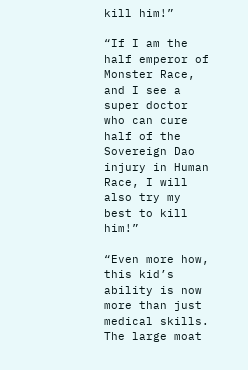kill him!”

“If I am the half emperor of Monster Race, and I see a super doctor who can cure half of the Sovereign Dao injury in Human Race, I will also try my best to kill him!”

“Even more how, this kid’s ability is now more than just medical skills. The large moat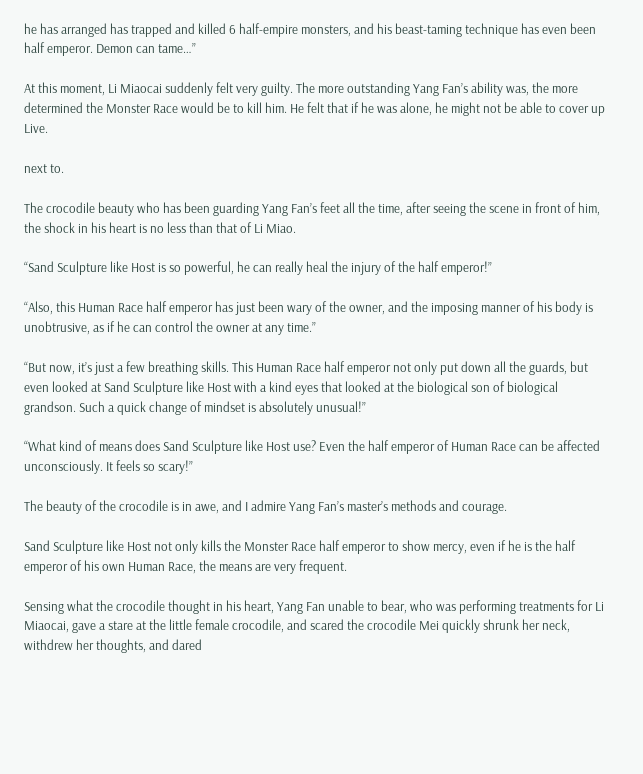he has arranged has trapped and killed 6 half-empire monsters, and his beast-taming technique has even been half emperor. Demon can tame…”

At this moment, Li Miaocai suddenly felt very guilty. The more outstanding Yang Fan’s ability was, the more determined the Monster Race would be to kill him. He felt that if he was alone, he might not be able to cover up Live.

next to.

The crocodile beauty who has been guarding Yang Fan’s feet all the time, after seeing the scene in front of him, the shock in his heart is no less than that of Li Miao.

“Sand Sculpture like Host is so powerful, he can really heal the injury of the half emperor!”

“Also, this Human Race half emperor has just been wary of the owner, and the imposing manner of his body is unobtrusive, as if he can control the owner at any time.”

“But now, it’s just a few breathing skills. This Human Race half emperor not only put down all the guards, but even looked at Sand Sculpture like Host with a kind eyes that looked at the biological son of biological grandson. Such a quick change of mindset is absolutely unusual!”

“What kind of means does Sand Sculpture like Host use? Even the half emperor of Human Race can be affected unconsciously. It feels so scary!”

The beauty of the crocodile is in awe, and I admire Yang Fan’s master’s methods and courage.

Sand Sculpture like Host not only kills the Monster Race half emperor to show mercy, even if he is the half emperor of his own Human Race, the means are very frequent.

Sensing what the crocodile thought in his heart, Yang Fan unable to bear, who was performing treatments for Li Miaocai, gave a stare at the little female crocodile, and scared the crocodile Mei quickly shrunk her neck, withdrew her thoughts, and dared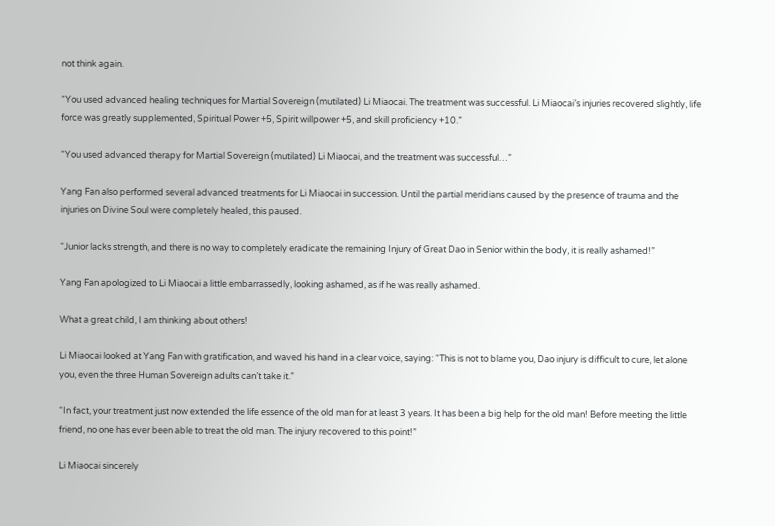not think again.

“You used advanced healing techniques for Martial Sovereign (mutilated) Li Miaocai. The treatment was successful. Li Miaocai’s injuries recovered slightly, life force was greatly supplemented, Spiritual Power +5, Spirit willpower +5, and skill proficiency +10.”

“You used advanced therapy for Martial Sovereign (mutilated) Li Miaocai, and the treatment was successful…”

Yang Fan also performed several advanced treatments for Li Miaocai in succession. Until the partial meridians caused by the presence of trauma and the injuries on Divine Soul were completely healed, this paused.

“Junior lacks strength, and there is no way to completely eradicate the remaining Injury of Great Dao in Senior within the body, it is really ashamed!”

Yang Fan apologized to Li Miaocai a little embarrassedly, looking ashamed, as if he was really ashamed.

What a great child, I am thinking about others!

Li Miaocai looked at Yang Fan with gratification, and waved his hand in a clear voice, saying: “This is not to blame you, Dao injury is difficult to cure, let alone you, even the three Human Sovereign adults can’t take it.”

“In fact, your treatment just now extended the life essence of the old man for at least 3 years. It has been a big help for the old man! Before meeting the little friend, no one has ever been able to treat the old man. The injury recovered to this point!”

Li Miaocai sincerely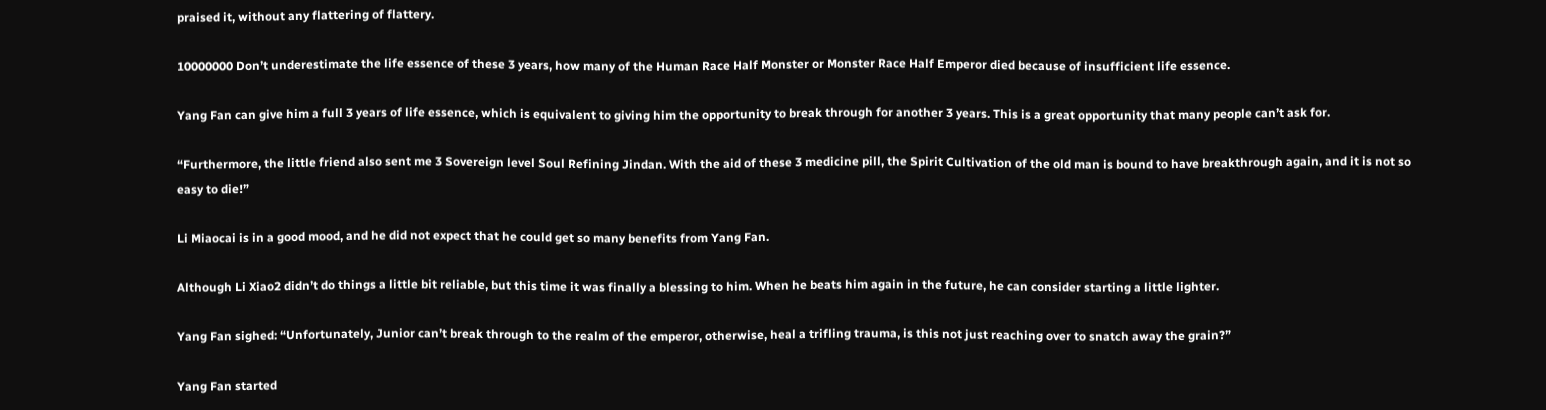praised it, without any flattering of flattery.

10000000 Don’t underestimate the life essence of these 3 years, how many of the Human Race Half Monster or Monster Race Half Emperor died because of insufficient life essence.

Yang Fan can give him a full 3 years of life essence, which is equivalent to giving him the opportunity to break through for another 3 years. This is a great opportunity that many people can’t ask for.

“Furthermore, the little friend also sent me 3 Sovereign level Soul Refining Jindan. With the aid of these 3 medicine pill, the Spirit Cultivation of the old man is bound to have breakthrough again, and it is not so easy to die!”

Li Miaocai is in a good mood, and he did not expect that he could get so many benefits from Yang Fan.

Although Li Xiao2 didn’t do things a little bit reliable, but this time it was finally a blessing to him. When he beats him again in the future, he can consider starting a little lighter.

Yang Fan sighed: “Unfortunately, Junior can’t break through to the realm of the emperor, otherwise, heal a trifling trauma, is this not just reaching over to snatch away the grain?”

Yang Fan started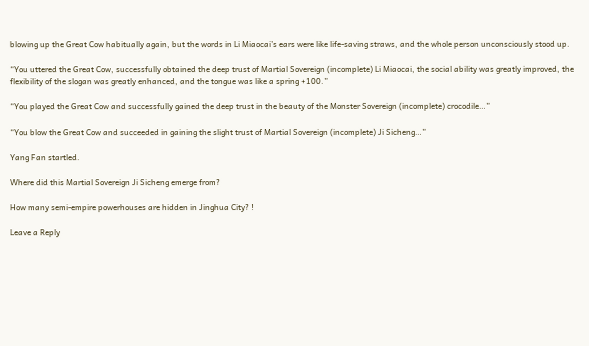blowing up the Great Cow habitually again, but the words in Li Miaocai’s ears were like life-saving straws, and the whole person unconsciously stood up.

“You uttered the Great Cow, successfully obtained the deep trust of Martial Sovereign (incomplete) Li Miaocai, the social ability was greatly improved, the flexibility of the slogan was greatly enhanced, and the tongue was like a spring +100.”

“You played the Great Cow and successfully gained the deep trust in the beauty of the Monster Sovereign (incomplete) crocodile…”

“You blow the Great Cow and succeeded in gaining the slight trust of Martial Sovereign (incomplete) Ji Sicheng…”

Yang Fan startled.

Where did this Martial Sovereign Ji Sicheng emerge from?

How many semi-empire powerhouses are hidden in Jinghua City? !

Leave a Reply